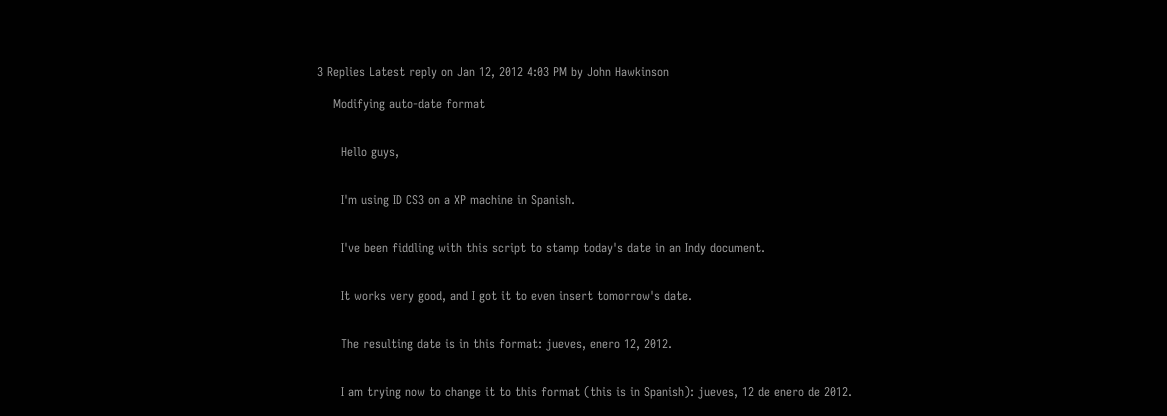3 Replies Latest reply on Jan 12, 2012 4:03 PM by John Hawkinson

    Modifying auto-date format


      Hello guys,


      I'm using ID CS3 on a XP machine in Spanish.


      I've been fiddling with this script to stamp today's date in an Indy document.


      It works very good, and I got it to even insert tomorrow's date.


      The resulting date is in this format: jueves, enero 12, 2012.


      I am trying now to change it to this format (this is in Spanish): jueves, 12 de enero de 2012.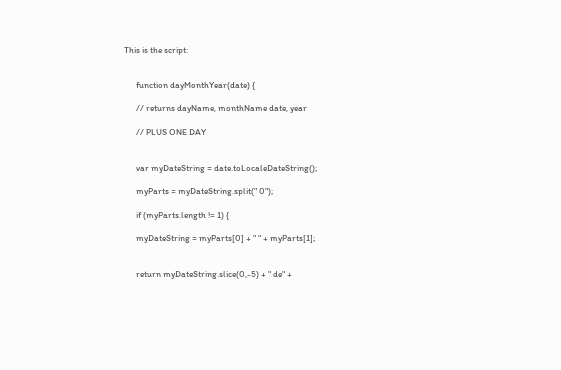This is the script:


      function dayMonthYear(date) {

      // returns dayName, monthName date, year

      // PLUS ONE DAY


      var myDateString = date.toLocaleDateString();

      myParts = myDateString.split(" 0");

      if (myParts.length != 1) {

      myDateString = myParts[0] + " " + myParts[1];


      return myDateString.slice(0,-5) + " de" +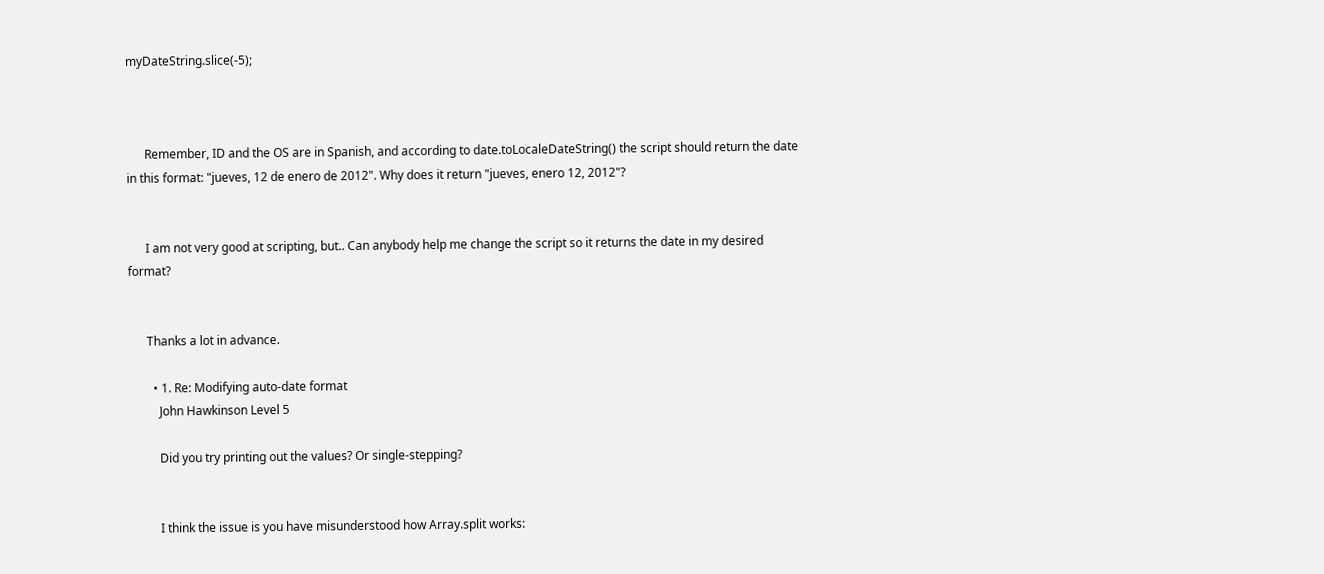myDateString.slice(-5);



      Remember, ID and the OS are in Spanish, and according to date.toLocaleDateString() the script should return the date in this format: "jueves, 12 de enero de 2012". Why does it return "jueves, enero 12, 2012"?


      I am not very good at scripting, but.. Can anybody help me change the script so it returns the date in my desired format?


      Thanks a lot in advance.

        • 1. Re: Modifying auto-date format
          John Hawkinson Level 5

          Did you try printing out the values? Or single-stepping?


          I think the issue is you have misunderstood how Array.split works: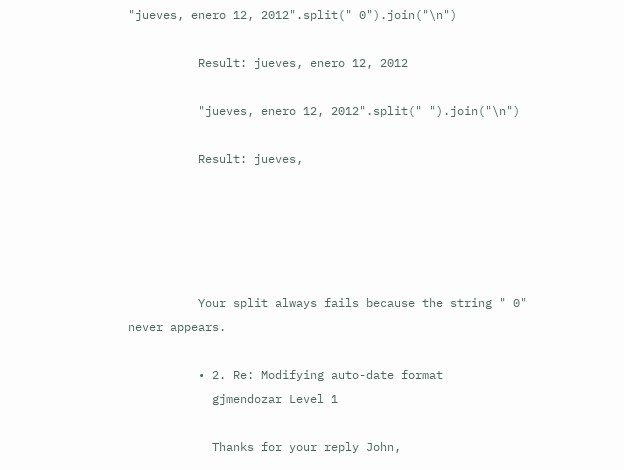"jueves, enero 12, 2012".split(" 0").join("\n")

          Result: jueves, enero 12, 2012

          "jueves, enero 12, 2012".split(" ").join("\n")

          Result: jueves,





          Your split always fails because the string " 0"  never appears.

          • 2. Re: Modifying auto-date format
            gjmendozar Level 1

            Thanks for your reply John,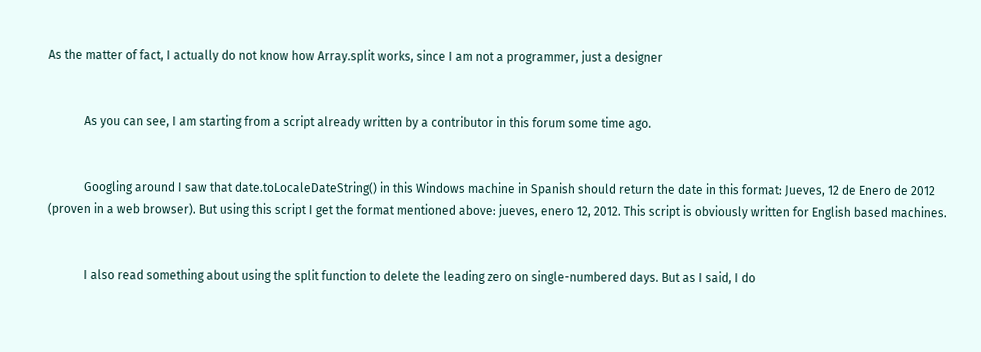As the matter of fact, I actually do not know how Array.split works, since I am not a programmer, just a designer


            As you can see, I am starting from a script already written by a contributor in this forum some time ago.


            Googling around I saw that date.toLocaleDateString() in this Windows machine in Spanish should return the date in this format: Jueves, 12 de Enero de 2012 (proven in a web browser). But using this script I get the format mentioned above: jueves, enero 12, 2012. This script is obviously written for English based machines.


            I also read something about using the split function to delete the leading zero on single-numbered days. But as I said, I do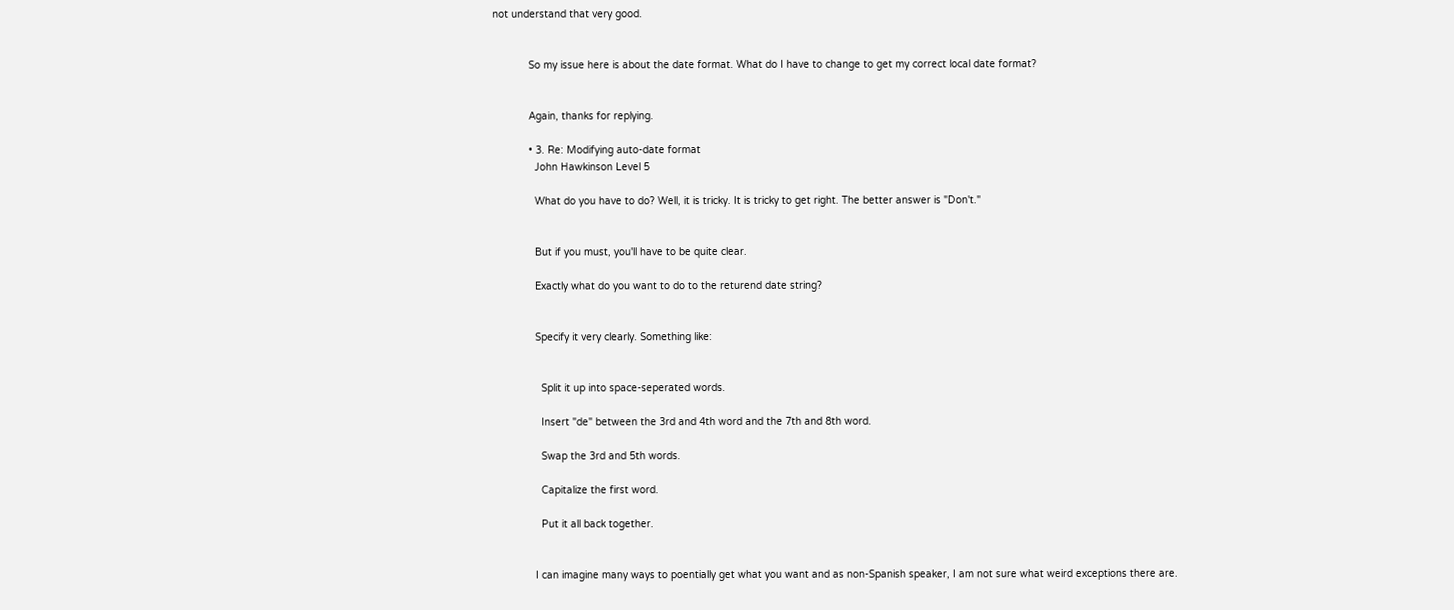not understand that very good.


            So my issue here is about the date format. What do I have to change to get my correct local date format?


            Again, thanks for replying.

            • 3. Re: Modifying auto-date format
              John Hawkinson Level 5

              What do you have to do? Well, it is tricky. It is tricky to get right. The better answer is "Don't."


              But if you must, you'll have to be quite clear.

              Exactly what do you want to do to the returend date string?


              Specify it very clearly. Something like:


                Split it up into space-seperated words.

                Insert "de" between the 3rd and 4th word and the 7th and 8th word.

                Swap the 3rd and 5th words.

                Capitalize the first word.

                Put it all back together.


              I can imagine many ways to poentially get what you want and as non-Spanish speaker, I am not sure what weird exceptions there are.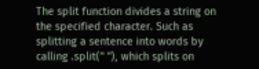The split function divides a string on the specified character. Such as splitting a sentence into words by calling .split(" "), which splits on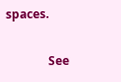spaces.

              See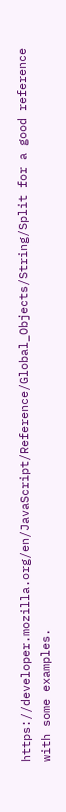https://developer.mozilla.org/en/JavaScript/Reference/Global_Objects/String/Split for a good reference with some examples.